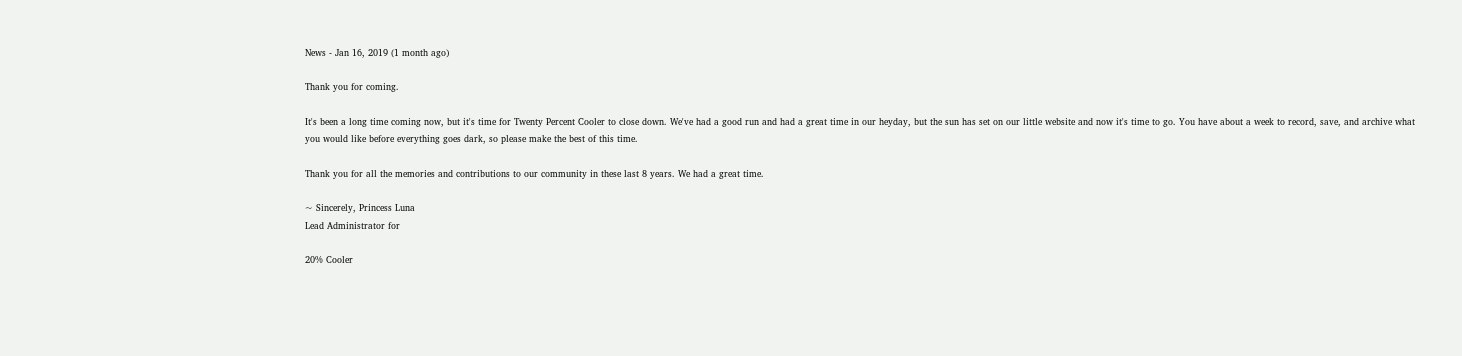News - Jan 16, 2019 (1 month ago)

Thank you for coming.

It's been a long time coming now, but it's time for Twenty Percent Cooler to close down. We've had a good run and had a great time in our heyday, but the sun has set on our little website and now it's time to go. You have about a week to record, save, and archive what you would like before everything goes dark, so please make the best of this time.

Thank you for all the memories and contributions to our community in these last 8 years. We had a great time.

~ Sincerely, Princess Luna
Lead Administrator for

20% Cooler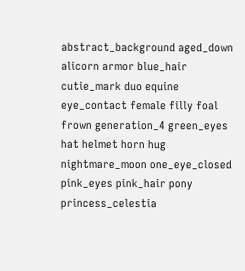abstract_background aged_down alicorn armor blue_hair cutie_mark duo equine eye_contact female filly foal frown generation_4 green_eyes hat helmet horn hug nightmare_moon one_eye_closed pink_eyes pink_hair pony princess_celestia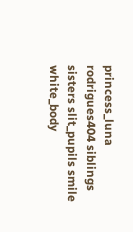princess_luna rodrigues404 siblings sisters slit_pupils smile white_body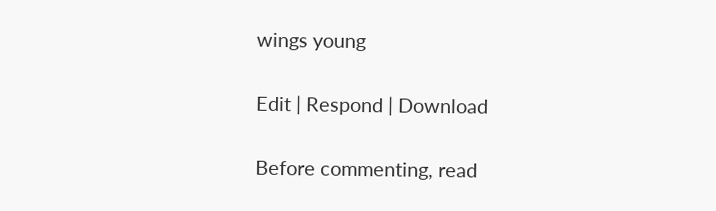wings young

Edit | Respond | Download

Before commenting, read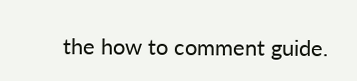the how to comment guide.